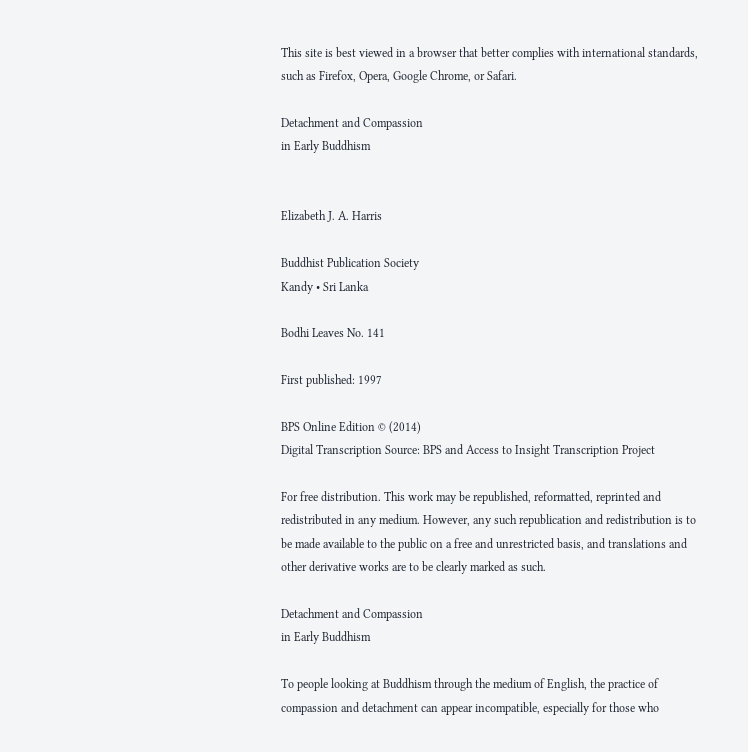This site is best viewed in a browser that better complies with international standards, such as Firefox, Opera, Google Chrome, or Safari.

Detachment and Compassion
in Early Buddhism


Elizabeth J. A. Harris

Buddhist Publication Society
Kandy • Sri Lanka

Bodhi Leaves No. 141

First published: 1997

BPS Online Edition © (2014)
Digital Transcription Source: BPS and Access to Insight Transcription Project

For free distribution. This work may be republished, reformatted, reprinted and redistributed in any medium. However, any such republication and redistribution is to be made available to the public on a free and unrestricted basis, and translations and other derivative works are to be clearly marked as such.

Detachment and Compassion
in Early Buddhism

To people looking at Buddhism through the medium of English, the practice of compassion and detachment can appear incompatible, especially for those who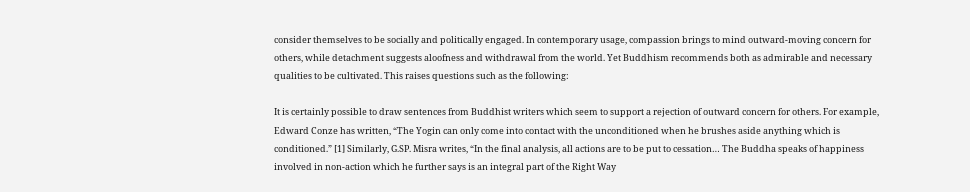consider themselves to be socially and politically engaged. In contemporary usage, compassion brings to mind outward-moving concern for others, while detachment suggests aloofness and withdrawal from the world. Yet Buddhism recommends both as admirable and necessary qualities to be cultivated. This raises questions such as the following:

It is certainly possible to draw sentences from Buddhist writers which seem to support a rejection of outward concern for others. For example, Edward Conze has written, “The Yogin can only come into contact with the unconditioned when he brushes aside anything which is conditioned.” [1] Similarly, G.SP. Misra writes, “In the final analysis, all actions are to be put to cessation… The Buddha speaks of happiness involved in non-action which he further says is an integral part of the Right Way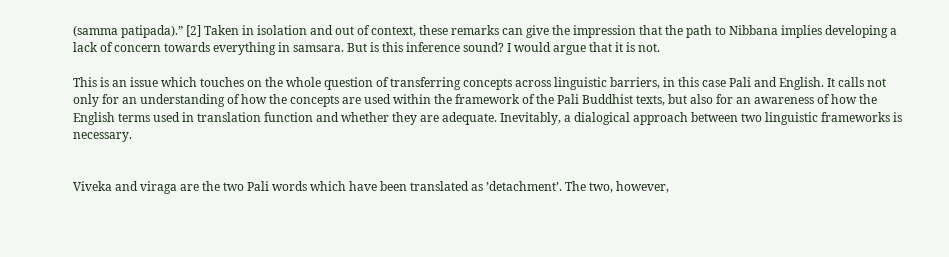(samma patipada).” [2] Taken in isolation and out of context, these remarks can give the impression that the path to Nibbana implies developing a lack of concern towards everything in samsara. But is this inference sound? I would argue that it is not.

This is an issue which touches on the whole question of transferring concepts across linguistic barriers, in this case Pali and English. It calls not only for an understanding of how the concepts are used within the framework of the Pali Buddhist texts, but also for an awareness of how the English terms used in translation function and whether they are adequate. Inevitably, a dialogical approach between two linguistic frameworks is necessary.


Viveka and viraga are the two Pali words which have been translated as ’detachment’. The two, however,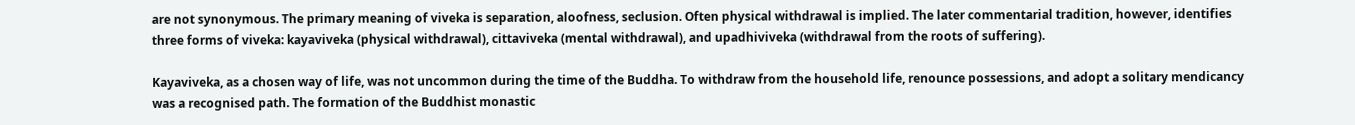are not synonymous. The primary meaning of viveka is separation, aloofness, seclusion. Often physical withdrawal is implied. The later commentarial tradition, however, identifies three forms of viveka: kayaviveka (physical withdrawal), cittaviveka (mental withdrawal), and upadhiviveka (withdrawal from the roots of suffering).

Kayaviveka, as a chosen way of life, was not uncommon during the time of the Buddha. To withdraw from the household life, renounce possessions, and adopt a solitary mendicancy was a recognised path. The formation of the Buddhist monastic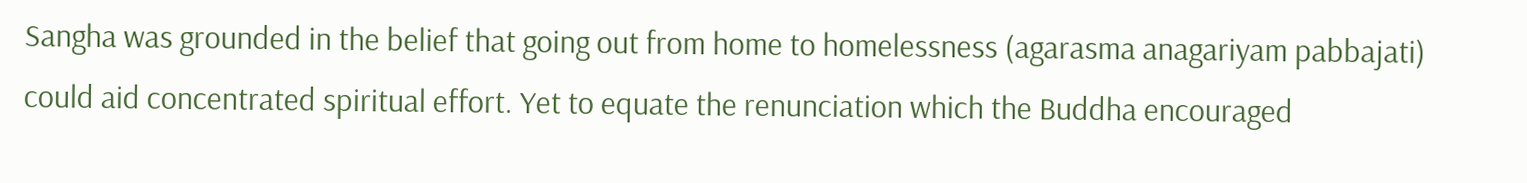Sangha was grounded in the belief that going out from home to homelessness (agarasma anagariyam pabbajati) could aid concentrated spiritual effort. Yet to equate the renunciation which the Buddha encouraged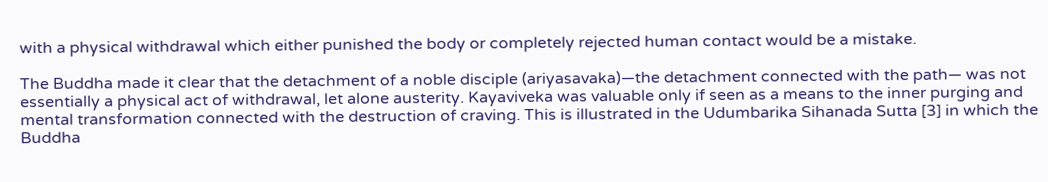with a physical withdrawal which either punished the body or completely rejected human contact would be a mistake.

The Buddha made it clear that the detachment of a noble disciple (ariyasavaka)—the detachment connected with the path— was not essentially a physical act of withdrawal, let alone austerity. Kayaviveka was valuable only if seen as a means to the inner purging and mental transformation connected with the destruction of craving. This is illustrated in the Udumbarika Sihanada Sutta [3] in which the Buddha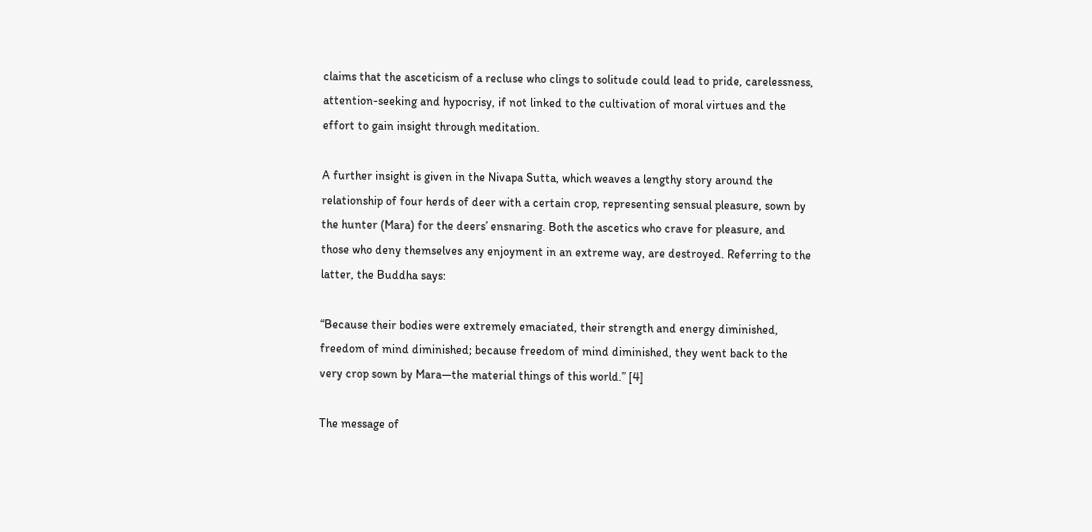claims that the asceticism of a recluse who clings to solitude could lead to pride, carelessness, attention-seeking and hypocrisy, if not linked to the cultivation of moral virtues and the effort to gain insight through meditation.

A further insight is given in the Nivapa Sutta, which weaves a lengthy story around the relationship of four herds of deer with a certain crop, representing sensual pleasure, sown by the hunter (Mara) for the deers’ ensnaring. Both the ascetics who crave for pleasure, and those who deny themselves any enjoyment in an extreme way, are destroyed. Referring to the latter, the Buddha says:

“Because their bodies were extremely emaciated, their strength and energy diminished, freedom of mind diminished; because freedom of mind diminished, they went back to the very crop sown by Mara—the material things of this world.” [4]

The message of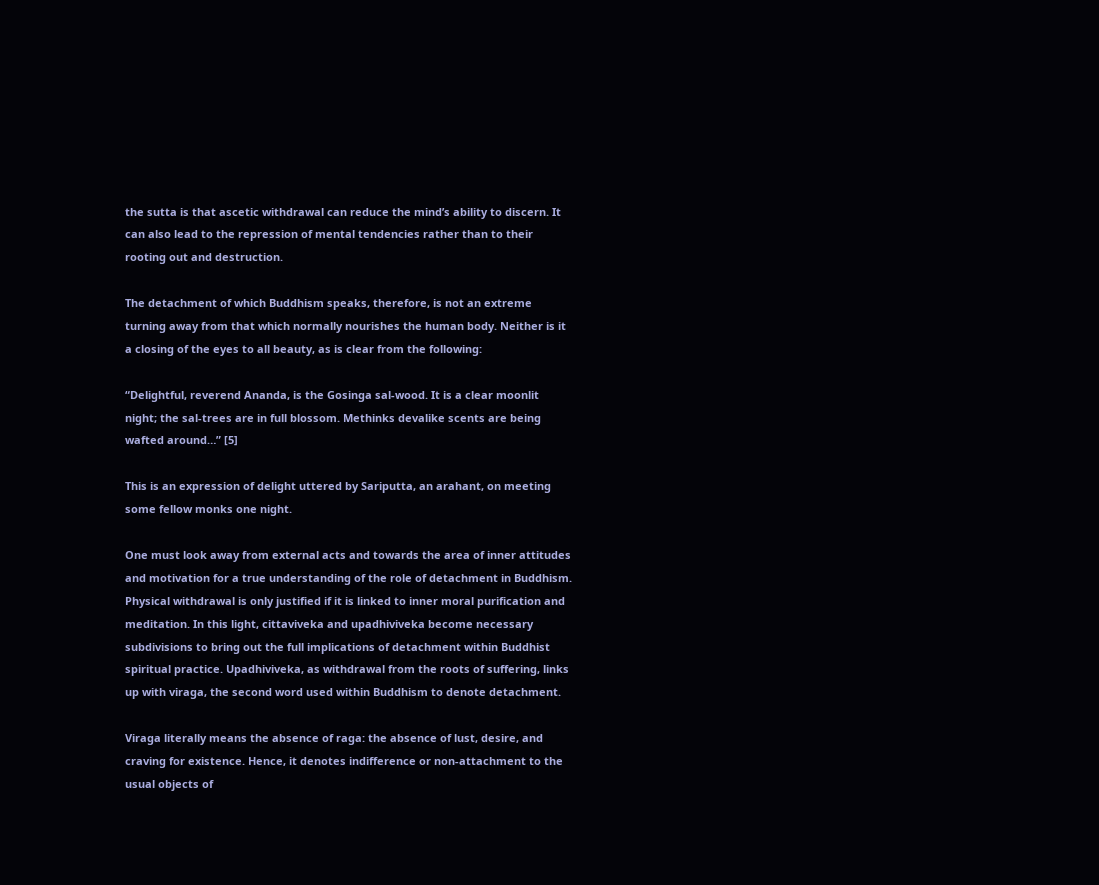the sutta is that ascetic withdrawal can reduce the mind’s ability to discern. It can also lead to the repression of mental tendencies rather than to their rooting out and destruction.

The detachment of which Buddhism speaks, therefore, is not an extreme turning away from that which normally nourishes the human body. Neither is it a closing of the eyes to all beauty, as is clear from the following:

“Delightful, reverend Ananda, is the Gosinga sal-wood. It is a clear moonlit night; the sal-trees are in full blossom. Methinks devalike scents are being wafted around…” [5]

This is an expression of delight uttered by Sariputta, an arahant, on meeting some fellow monks one night.

One must look away from external acts and towards the area of inner attitudes and motivation for a true understanding of the role of detachment in Buddhism. Physical withdrawal is only justified if it is linked to inner moral purification and meditation. In this light, cittaviveka and upadhiviveka become necessary subdivisions to bring out the full implications of detachment within Buddhist spiritual practice. Upadhiviveka, as withdrawal from the roots of suffering, links up with viraga, the second word used within Buddhism to denote detachment.

Viraga literally means the absence of raga: the absence of lust, desire, and craving for existence. Hence, it denotes indifference or non-attachment to the usual objects of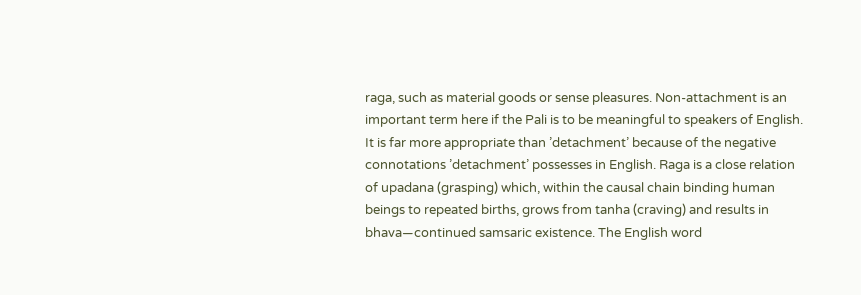raga, such as material goods or sense pleasures. Non-attachment is an important term here if the Pali is to be meaningful to speakers of English. It is far more appropriate than ’detachment’ because of the negative connotations ’detachment’ possesses in English. Raga is a close relation of upadana (grasping) which, within the causal chain binding human beings to repeated births, grows from tanha (craving) and results in bhava—continued samsaric existence. The English word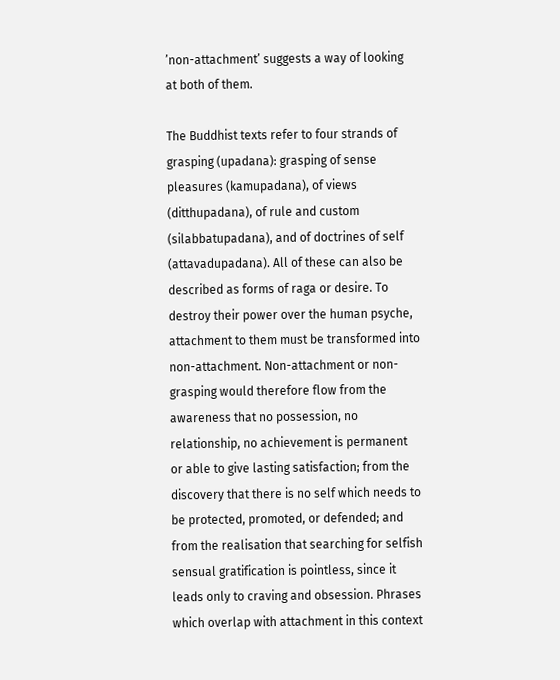’non-attachment’ suggests a way of looking at both of them.

The Buddhist texts refer to four strands of grasping (upadana): grasping of sense pleasures (kamupadana), of views (ditthupadana), of rule and custom (silabbatupadana), and of doctrines of self (attavadupadana). All of these can also be described as forms of raga or desire. To destroy their power over the human psyche, attachment to them must be transformed into non-attachment. Non-attachment or non-grasping would therefore flow from the awareness that no possession, no relationship, no achievement is permanent or able to give lasting satisfaction; from the discovery that there is no self which needs to be protected, promoted, or defended; and from the realisation that searching for selfish sensual gratification is pointless, since it leads only to craving and obsession. Phrases which overlap with attachment in this context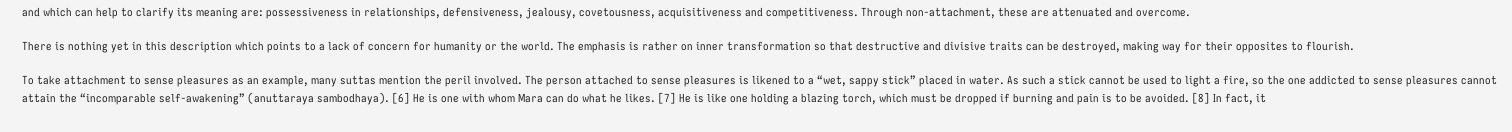and which can help to clarify its meaning are: possessiveness in relationships, defensiveness, jealousy, covetousness, acquisitiveness and competitiveness. Through non-attachment, these are attenuated and overcome.

There is nothing yet in this description which points to a lack of concern for humanity or the world. The emphasis is rather on inner transformation so that destructive and divisive traits can be destroyed, making way for their opposites to flourish.

To take attachment to sense pleasures as an example, many suttas mention the peril involved. The person attached to sense pleasures is likened to a “wet, sappy stick” placed in water. As such a stick cannot be used to light a fire, so the one addicted to sense pleasures cannot attain the “incomparable self-awakening” (anuttaraya sambodhaya). [6] He is one with whom Mara can do what he likes. [7] He is like one holding a blazing torch, which must be dropped if burning and pain is to be avoided. [8] In fact, it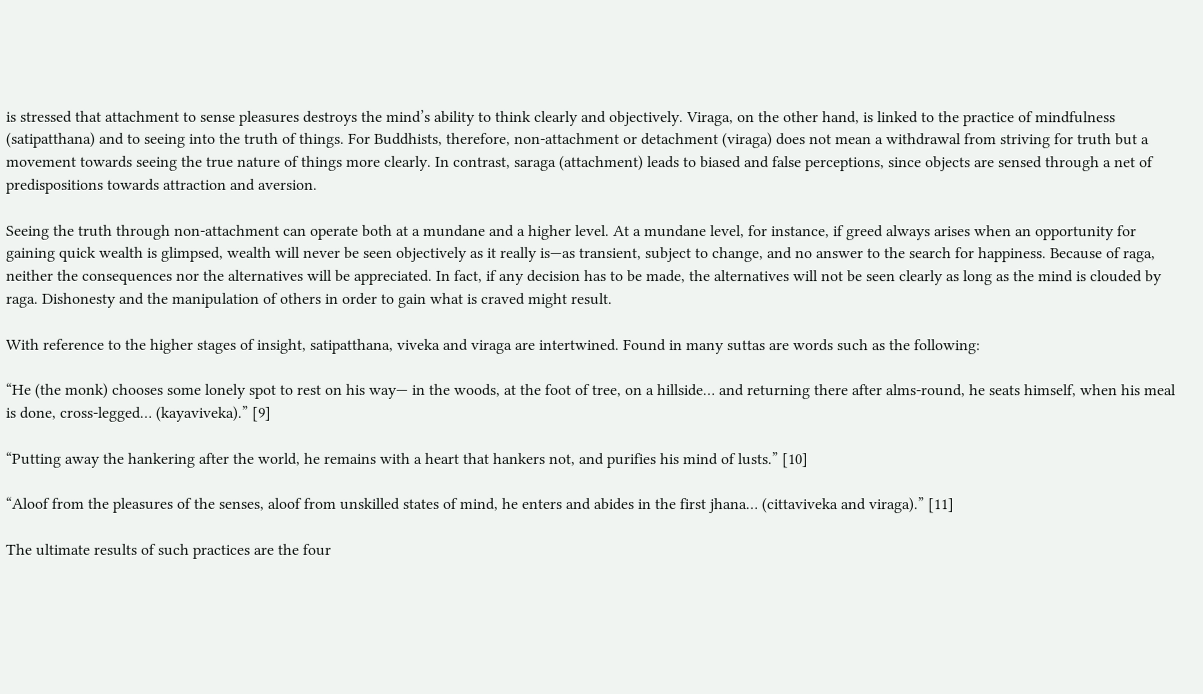is stressed that attachment to sense pleasures destroys the mind’s ability to think clearly and objectively. Viraga, on the other hand, is linked to the practice of mindfulness (satipatthana) and to seeing into the truth of things. For Buddhists, therefore, non-attachment or detachment (viraga) does not mean a withdrawal from striving for truth but a movement towards seeing the true nature of things more clearly. In contrast, saraga (attachment) leads to biased and false perceptions, since objects are sensed through a net of predispositions towards attraction and aversion.

Seeing the truth through non-attachment can operate both at a mundane and a higher level. At a mundane level, for instance, if greed always arises when an opportunity for gaining quick wealth is glimpsed, wealth will never be seen objectively as it really is—as transient, subject to change, and no answer to the search for happiness. Because of raga, neither the consequences nor the alternatives will be appreciated. In fact, if any decision has to be made, the alternatives will not be seen clearly as long as the mind is clouded by raga. Dishonesty and the manipulation of others in order to gain what is craved might result.

With reference to the higher stages of insight, satipatthana, viveka and viraga are intertwined. Found in many suttas are words such as the following:

“He (the monk) chooses some lonely spot to rest on his way— in the woods, at the foot of tree, on a hillside… and returning there after alms-round, he seats himself, when his meal is done, cross-legged… (kayaviveka).” [9]

“Putting away the hankering after the world, he remains with a heart that hankers not, and purifies his mind of lusts.” [10]

“Aloof from the pleasures of the senses, aloof from unskilled states of mind, he enters and abides in the first jhana… (cittaviveka and viraga).” [11]

The ultimate results of such practices are the four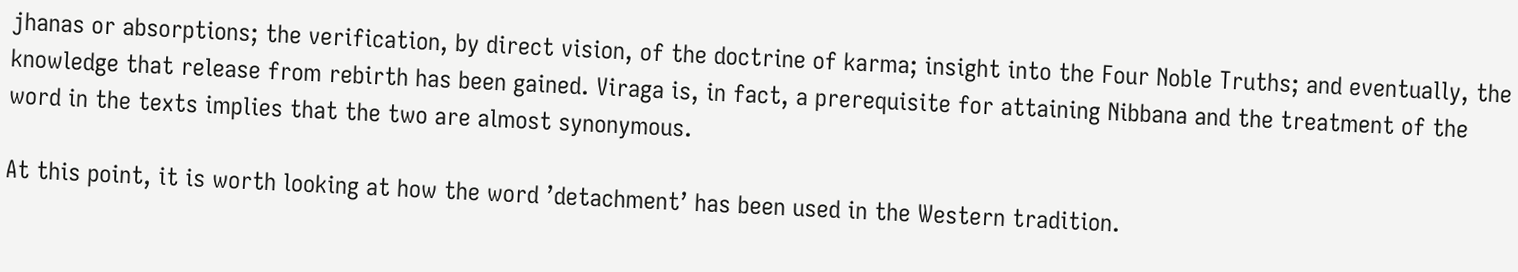jhanas or absorptions; the verification, by direct vision, of the doctrine of karma; insight into the Four Noble Truths; and eventually, the knowledge that release from rebirth has been gained. Viraga is, in fact, a prerequisite for attaining Nibbana and the treatment of the word in the texts implies that the two are almost synonymous.

At this point, it is worth looking at how the word ’detachment’ has been used in the Western tradition.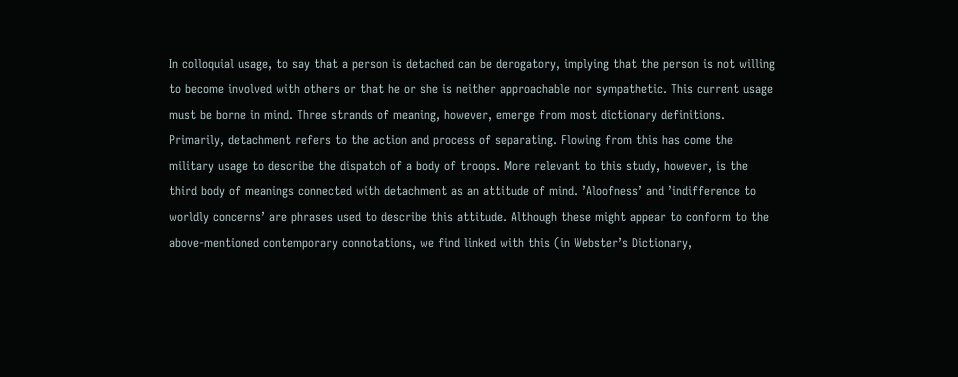In colloquial usage, to say that a person is detached can be derogatory, implying that the person is not willing to become involved with others or that he or she is neither approachable nor sympathetic. This current usage must be borne in mind. Three strands of meaning, however, emerge from most dictionary definitions. Primarily, detachment refers to the action and process of separating. Flowing from this has come the military usage to describe the dispatch of a body of troops. More relevant to this study, however, is the third body of meanings connected with detachment as an attitude of mind. ’Aloofness’ and ’indifference to worldly concerns’ are phrases used to describe this attitude. Although these might appear to conform to the above-mentioned contemporary connotations, we find linked with this (in Webster’s Dictionary,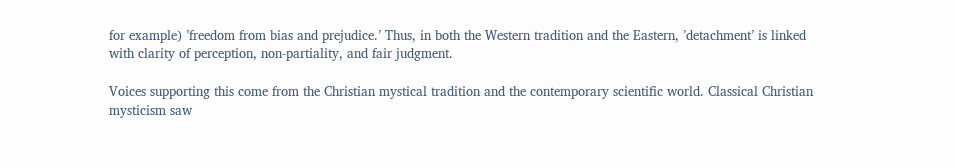for example) ’freedom from bias and prejudice.’ Thus, in both the Western tradition and the Eastern, ’detachment’ is linked with clarity of perception, non-partiality, and fair judgment.

Voices supporting this come from the Christian mystical tradition and the contemporary scientific world. Classical Christian mysticism saw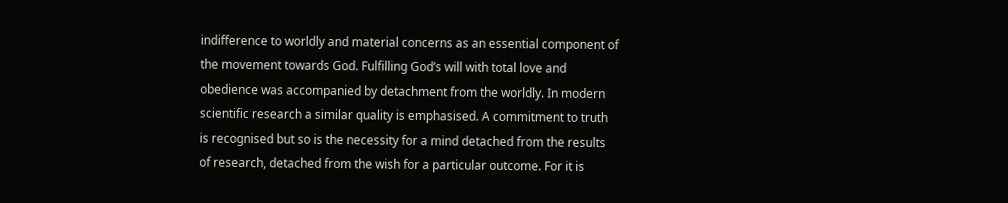indifference to worldly and material concerns as an essential component of the movement towards God. Fulfilling God’s will with total love and obedience was accompanied by detachment from the worldly. In modern scientific research a similar quality is emphasised. A commitment to truth is recognised but so is the necessity for a mind detached from the results of research, detached from the wish for a particular outcome. For it is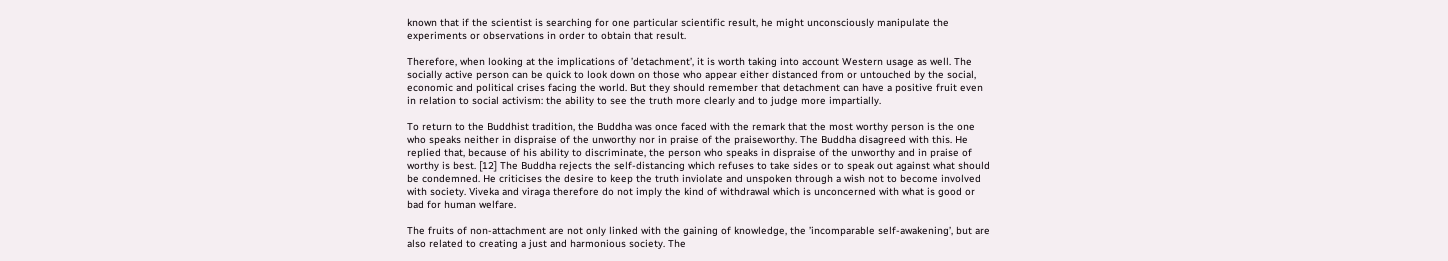known that if the scientist is searching for one particular scientific result, he might unconsciously manipulate the experiments or observations in order to obtain that result.

Therefore, when looking at the implications of ’detachment’, it is worth taking into account Western usage as well. The socially active person can be quick to look down on those who appear either distanced from or untouched by the social, economic and political crises facing the world. But they should remember that detachment can have a positive fruit even in relation to social activism: the ability to see the truth more clearly and to judge more impartially.

To return to the Buddhist tradition, the Buddha was once faced with the remark that the most worthy person is the one who speaks neither in dispraise of the unworthy nor in praise of the praiseworthy. The Buddha disagreed with this. He replied that, because of his ability to discriminate, the person who speaks in dispraise of the unworthy and in praise of worthy is best. [12] The Buddha rejects the self-distancing which refuses to take sides or to speak out against what should be condemned. He criticises the desire to keep the truth inviolate and unspoken through a wish not to become involved with society. Viveka and viraga therefore do not imply the kind of withdrawal which is unconcerned with what is good or bad for human welfare.

The fruits of non-attachment are not only linked with the gaining of knowledge, the ’incomparable self-awakening’, but are also related to creating a just and harmonious society. The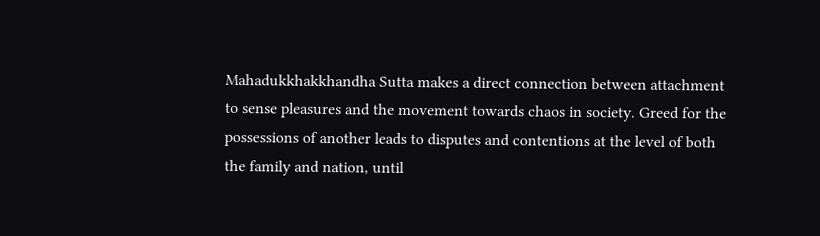Mahadukkhakkhandha Sutta makes a direct connection between attachment to sense pleasures and the movement towards chaos in society. Greed for the possessions of another leads to disputes and contentions at the level of both the family and nation, until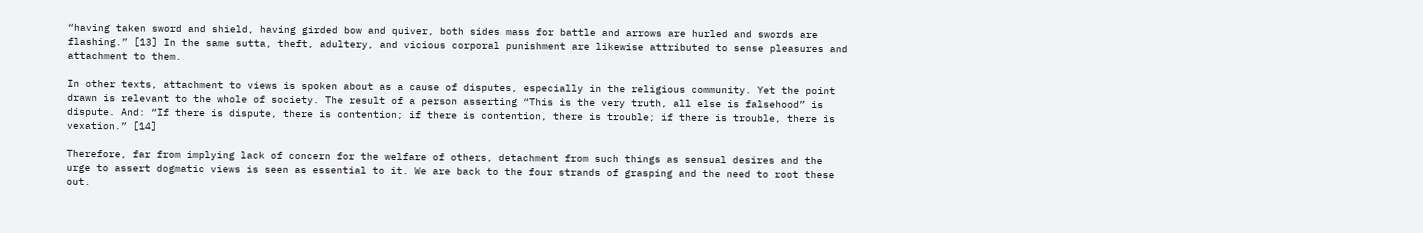“having taken sword and shield, having girded bow and quiver, both sides mass for battle and arrows are hurled and swords are flashing.” [13] In the same sutta, theft, adultery, and vicious corporal punishment are likewise attributed to sense pleasures and attachment to them.

In other texts, attachment to views is spoken about as a cause of disputes, especially in the religious community. Yet the point drawn is relevant to the whole of society. The result of a person asserting “This is the very truth, all else is falsehood” is dispute. And: “If there is dispute, there is contention; if there is contention, there is trouble; if there is trouble, there is vexation.” [14]

Therefore, far from implying lack of concern for the welfare of others, detachment from such things as sensual desires and the urge to assert dogmatic views is seen as essential to it. We are back to the four strands of grasping and the need to root these out.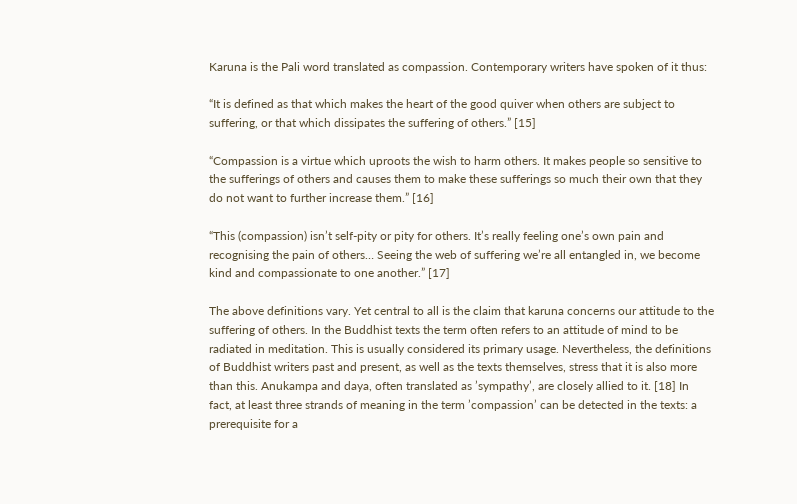Karuna is the Pali word translated as compassion. Contemporary writers have spoken of it thus:

“It is defined as that which makes the heart of the good quiver when others are subject to suffering, or that which dissipates the suffering of others.” [15]

“Compassion is a virtue which uproots the wish to harm others. It makes people so sensitive to the sufferings of others and causes them to make these sufferings so much their own that they do not want to further increase them.” [16]

“This (compassion) isn’t self-pity or pity for others. It’s really feeling one’s own pain and recognising the pain of others… Seeing the web of suffering we’re all entangled in, we become kind and compassionate to one another.” [17]

The above definitions vary. Yet central to all is the claim that karuna concerns our attitude to the suffering of others. In the Buddhist texts the term often refers to an attitude of mind to be radiated in meditation. This is usually considered its primary usage. Nevertheless, the definitions of Buddhist writers past and present, as well as the texts themselves, stress that it is also more than this. Anukampa and daya, often translated as ’sympathy’, are closely allied to it. [18] In fact, at least three strands of meaning in the term ’compassion’ can be detected in the texts: a prerequisite for a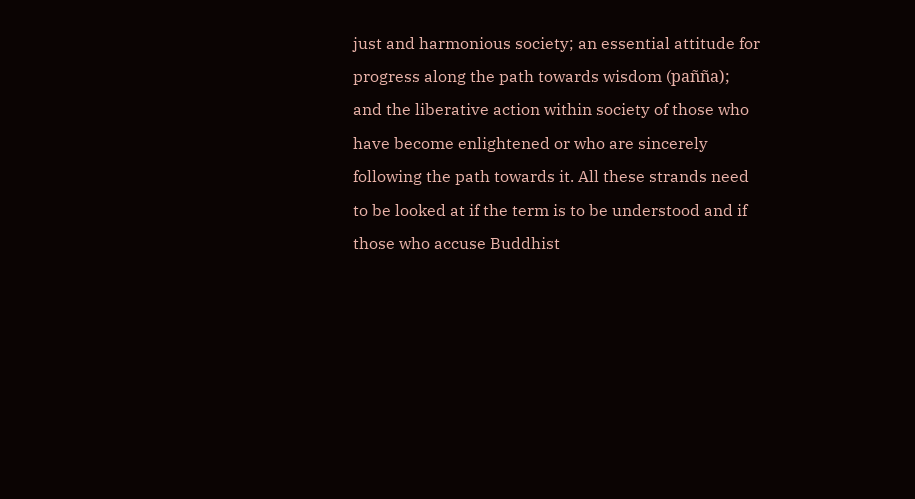just and harmonious society; an essential attitude for progress along the path towards wisdom (pañña); and the liberative action within society of those who have become enlightened or who are sincerely following the path towards it. All these strands need to be looked at if the term is to be understood and if those who accuse Buddhist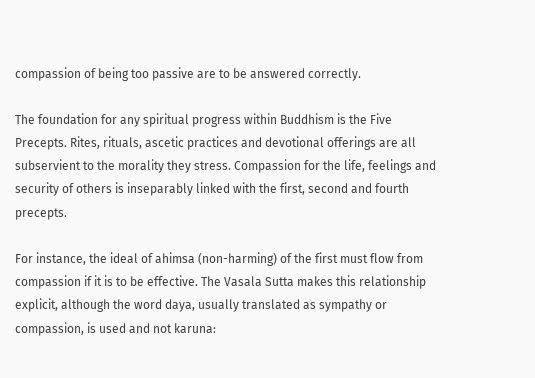compassion of being too passive are to be answered correctly.

The foundation for any spiritual progress within Buddhism is the Five Precepts. Rites, rituals, ascetic practices and devotional offerings are all subservient to the morality they stress. Compassion for the life, feelings and security of others is inseparably linked with the first, second and fourth precepts.

For instance, the ideal of ahimsa (non-harming) of the first must flow from compassion if it is to be effective. The Vasala Sutta makes this relationship explicit, although the word daya, usually translated as sympathy or compassion, is used and not karuna: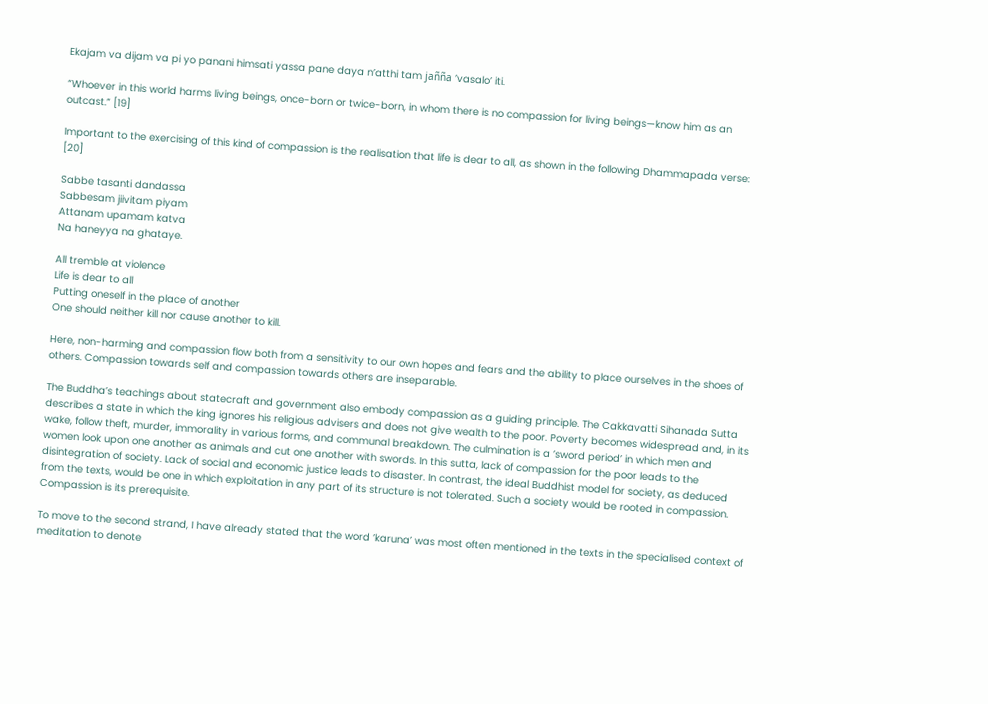Ekajam va dijam va pi yo panani himsati yassa pane daya n’atthi tam jañña ’vasalo’ iti.

“Whoever in this world harms living beings, once-born or twice-born, in whom there is no compassion for living beings—know him as an outcast.” [19]

Important to the exercising of this kind of compassion is the realisation that life is dear to all, as shown in the following Dhammapada verse: [20]

Sabbe tasanti dandassa
Sabbesam jiivitam piyam
Attanam upamam katva
Na haneyya na ghataye.

All tremble at violence
Life is dear to all
Putting oneself in the place of another
One should neither kill nor cause another to kill.

Here, non-harming and compassion flow both from a sensitivity to our own hopes and fears and the ability to place ourselves in the shoes of others. Compassion towards self and compassion towards others are inseparable.

The Buddha’s teachings about statecraft and government also embody compassion as a guiding principle. The Cakkavatti Sihanada Sutta describes a state in which the king ignores his religious advisers and does not give wealth to the poor. Poverty becomes widespread and, in its wake, follow theft, murder, immorality in various forms, and communal breakdown. The culmination is a ’sword period’ in which men and women look upon one another as animals and cut one another with swords. In this sutta, lack of compassion for the poor leads to the disintegration of society. Lack of social and economic justice leads to disaster. In contrast, the ideal Buddhist model for society, as deduced from the texts, would be one in which exploitation in any part of its structure is not tolerated. Such a society would be rooted in compassion. Compassion is its prerequisite.

To move to the second strand, I have already stated that the word ’karuna’ was most often mentioned in the texts in the specialised context of meditation to denote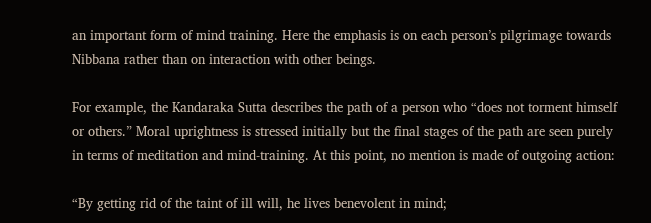an important form of mind training. Here the emphasis is on each person’s pilgrimage towards Nibbana rather than on interaction with other beings.

For example, the Kandaraka Sutta describes the path of a person who “does not torment himself or others.” Moral uprightness is stressed initially but the final stages of the path are seen purely in terms of meditation and mind-training. At this point, no mention is made of outgoing action:

“By getting rid of the taint of ill will, he lives benevolent in mind;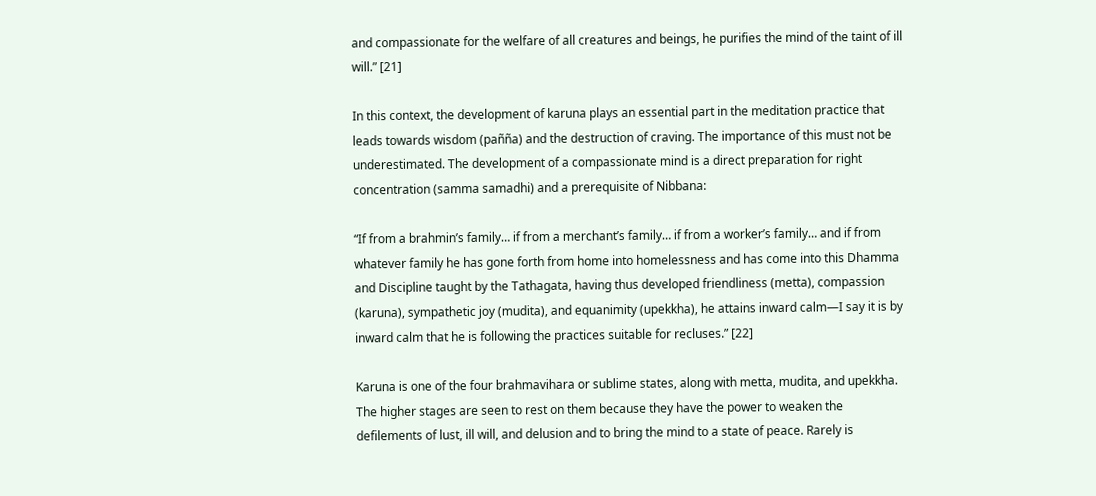and compassionate for the welfare of all creatures and beings, he purifies the mind of the taint of ill will.” [21]

In this context, the development of karuna plays an essential part in the meditation practice that leads towards wisdom (pañña) and the destruction of craving. The importance of this must not be underestimated. The development of a compassionate mind is a direct preparation for right concentration (samma samadhi) and a prerequisite of Nibbana:

“If from a brahmin’s family… if from a merchant’s family… if from a worker’s family… and if from whatever family he has gone forth from home into homelessness and has come into this Dhamma and Discipline taught by the Tathagata, having thus developed friendliness (metta), compassion (karuna), sympathetic joy (mudita), and equanimity (upekkha), he attains inward calm—I say it is by inward calm that he is following the practices suitable for recluses.” [22]

Karuna is one of the four brahmavihara or sublime states, along with metta, mudita, and upekkha. The higher stages are seen to rest on them because they have the power to weaken the defilements of lust, ill will, and delusion and to bring the mind to a state of peace. Rarely is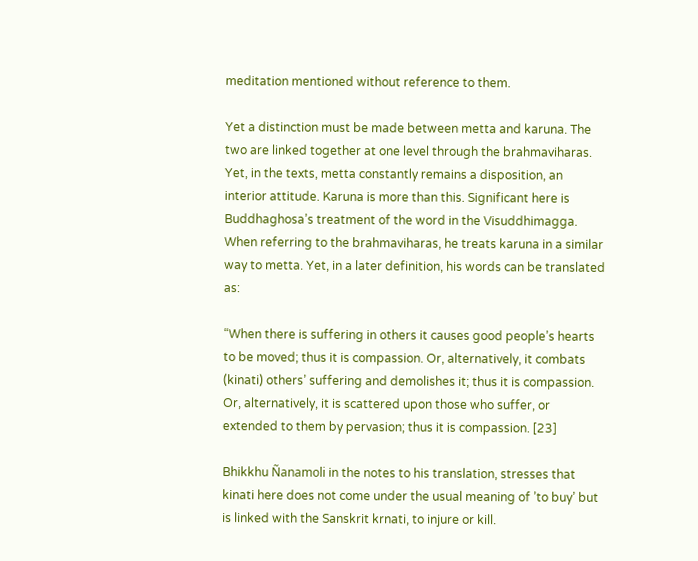meditation mentioned without reference to them.

Yet a distinction must be made between metta and karuna. The two are linked together at one level through the brahmaviharas. Yet, in the texts, metta constantly remains a disposition, an interior attitude. Karuna is more than this. Significant here is Buddhaghosa’s treatment of the word in the Visuddhimagga. When referring to the brahmaviharas, he treats karuna in a similar way to metta. Yet, in a later definition, his words can be translated as:

“When there is suffering in others it causes good people’s hearts to be moved; thus it is compassion. Or, alternatively, it combats (kinati) others’ suffering and demolishes it; thus it is compassion. Or, alternatively, it is scattered upon those who suffer, or extended to them by pervasion; thus it is compassion. [23]

Bhikkhu Ñanamoli in the notes to his translation, stresses that kinati here does not come under the usual meaning of ’to buy’ but is linked with the Sanskrit krnati, to injure or kill.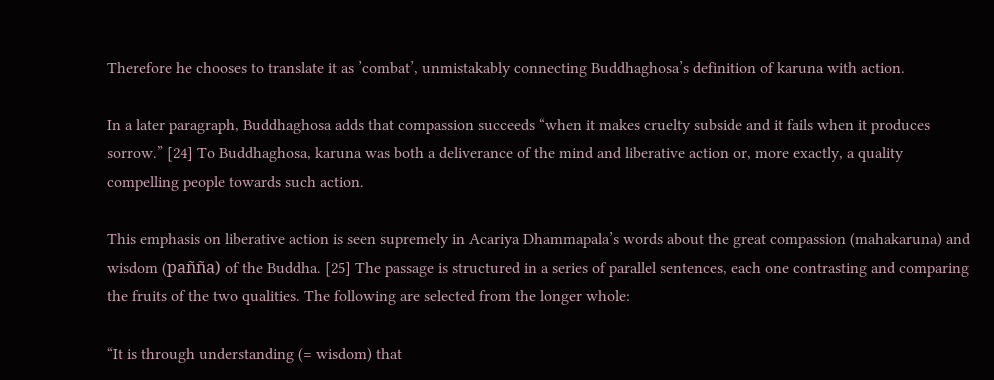Therefore he chooses to translate it as ’combat’, unmistakably connecting Buddhaghosa’s definition of karuna with action.

In a later paragraph, Buddhaghosa adds that compassion succeeds “when it makes cruelty subside and it fails when it produces sorrow.” [24] To Buddhaghosa, karuna was both a deliverance of the mind and liberative action or, more exactly, a quality compelling people towards such action.

This emphasis on liberative action is seen supremely in Acariya Dhammapala’s words about the great compassion (mahakaruna) and wisdom (pañña) of the Buddha. [25] The passage is structured in a series of parallel sentences, each one contrasting and comparing the fruits of the two qualities. The following are selected from the longer whole:

“It is through understanding (= wisdom) that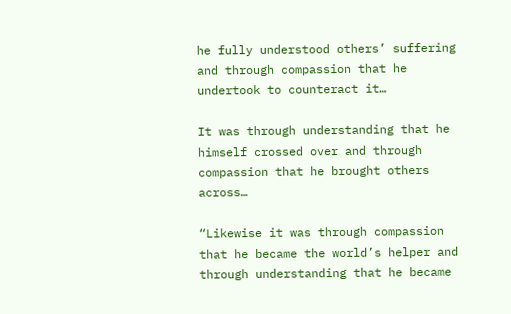he fully understood others’ suffering and through compassion that he undertook to counteract it…

It was through understanding that he himself crossed over and through compassion that he brought others across…

“Likewise it was through compassion that he became the world’s helper and through understanding that he became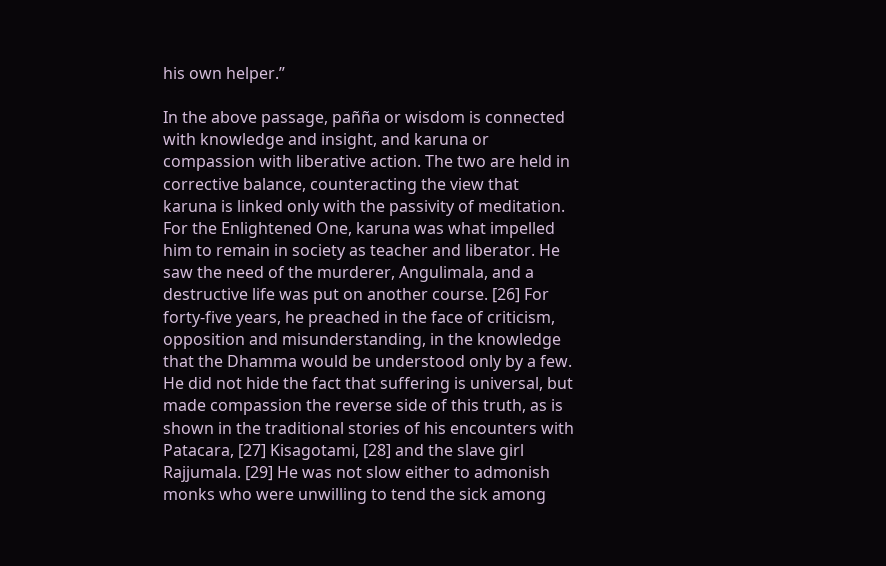his own helper.”

In the above passage, pañña or wisdom is connected with knowledge and insight, and karuna or compassion with liberative action. The two are held in corrective balance, counteracting the view that karuna is linked only with the passivity of meditation. For the Enlightened One, karuna was what impelled him to remain in society as teacher and liberator. He saw the need of the murderer, Angulimala, and a destructive life was put on another course. [26] For forty-five years, he preached in the face of criticism, opposition and misunderstanding, in the knowledge that the Dhamma would be understood only by a few. He did not hide the fact that suffering is universal, but made compassion the reverse side of this truth, as is shown in the traditional stories of his encounters with Patacara, [27] Kisagotami, [28] and the slave girl Rajjumala. [29] He was not slow either to admonish monks who were unwilling to tend the sick among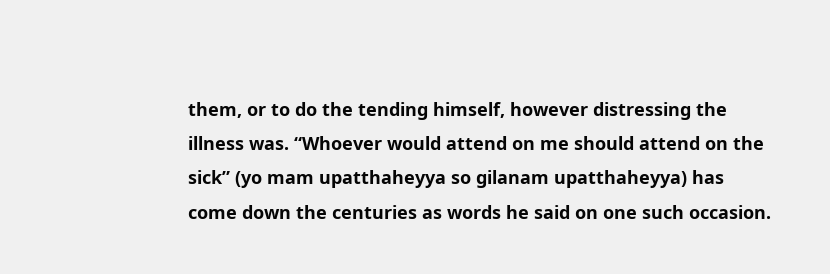them, or to do the tending himself, however distressing the illness was. “Whoever would attend on me should attend on the sick” (yo mam upatthaheyya so gilanam upatthaheyya) has come down the centuries as words he said on one such occasion.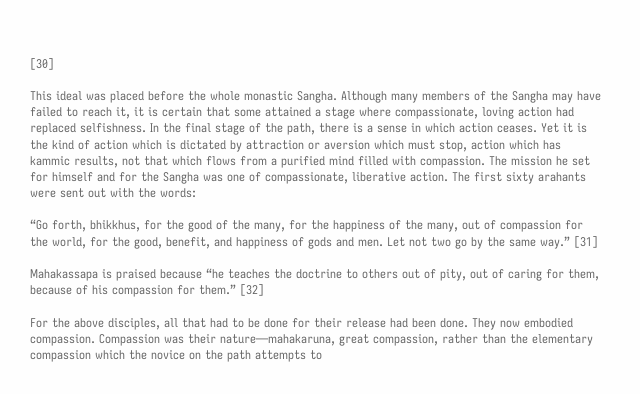[30]

This ideal was placed before the whole monastic Sangha. Although many members of the Sangha may have failed to reach it, it is certain that some attained a stage where compassionate, loving action had replaced selfishness. In the final stage of the path, there is a sense in which action ceases. Yet it is the kind of action which is dictated by attraction or aversion which must stop, action which has kammic results, not that which flows from a purified mind filled with compassion. The mission he set for himself and for the Sangha was one of compassionate, liberative action. The first sixty arahants were sent out with the words:

“Go forth, bhikkhus, for the good of the many, for the happiness of the many, out of compassion for the world, for the good, benefit, and happiness of gods and men. Let not two go by the same way.” [31]

Mahakassapa is praised because “he teaches the doctrine to others out of pity, out of caring for them, because of his compassion for them.” [32]

For the above disciples, all that had to be done for their release had been done. They now embodied compassion. Compassion was their nature—mahakaruna, great compassion, rather than the elementary compassion which the novice on the path attempts to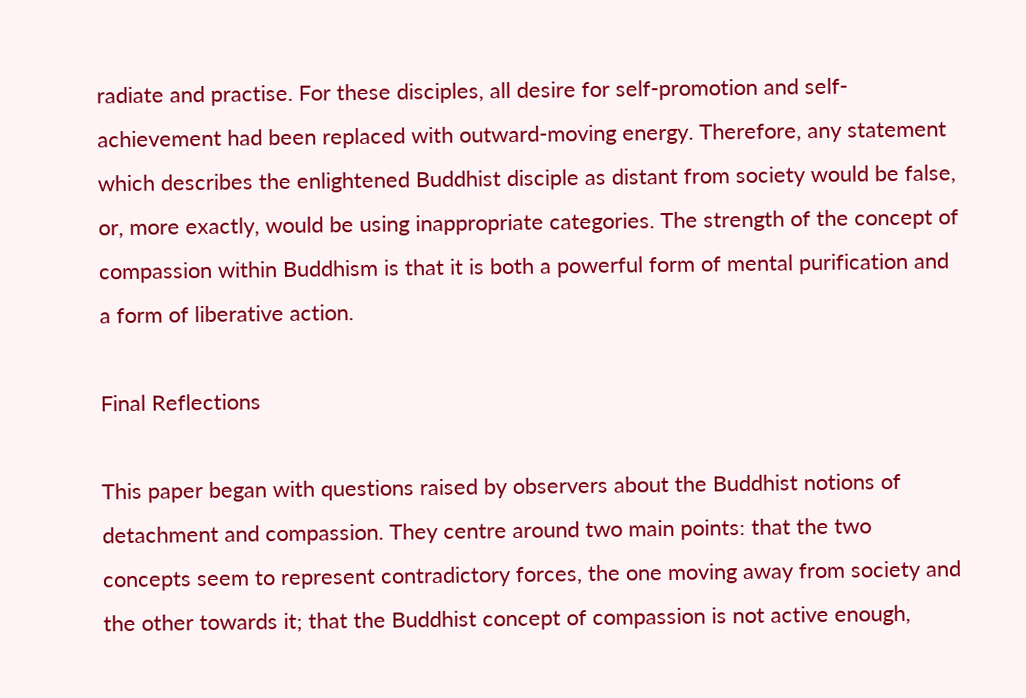radiate and practise. For these disciples, all desire for self-promotion and self-achievement had been replaced with outward-moving energy. Therefore, any statement which describes the enlightened Buddhist disciple as distant from society would be false, or, more exactly, would be using inappropriate categories. The strength of the concept of compassion within Buddhism is that it is both a powerful form of mental purification and a form of liberative action.

Final Reflections

This paper began with questions raised by observers about the Buddhist notions of detachment and compassion. They centre around two main points: that the two concepts seem to represent contradictory forces, the one moving away from society and the other towards it; that the Buddhist concept of compassion is not active enough,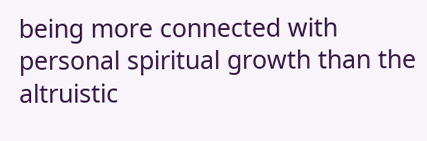being more connected with personal spiritual growth than the altruistic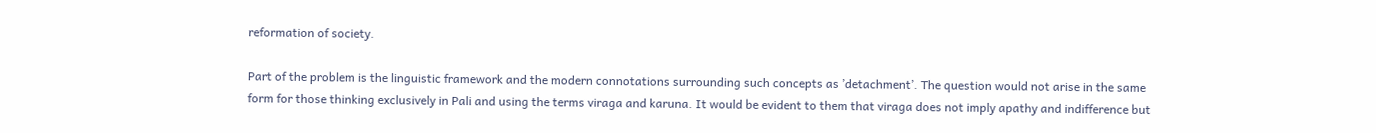reformation of society.

Part of the problem is the linguistic framework and the modern connotations surrounding such concepts as ’detachment’. The question would not arise in the same form for those thinking exclusively in Pali and using the terms viraga and karuna. It would be evident to them that viraga does not imply apathy and indifference but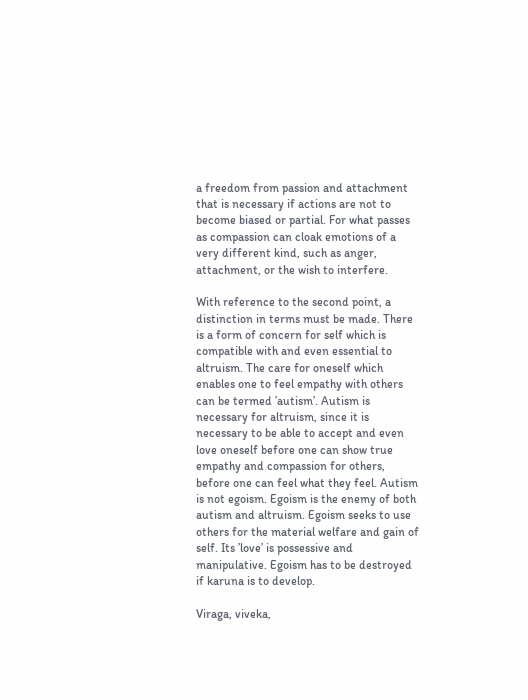a freedom from passion and attachment that is necessary if actions are not to become biased or partial. For what passes as compassion can cloak emotions of a very different kind, such as anger, attachment, or the wish to interfere.

With reference to the second point, a distinction in terms must be made. There is a form of concern for self which is compatible with and even essential to altruism. The care for oneself which enables one to feel empathy with others can be termed ’autism’. Autism is necessary for altruism, since it is necessary to be able to accept and even love oneself before one can show true empathy and compassion for others, before one can feel what they feel. Autism is not egoism. Egoism is the enemy of both autism and altruism. Egoism seeks to use others for the material welfare and gain of self. Its ’love’ is possessive and manipulative. Egoism has to be destroyed if karuna is to develop.

Viraga, viveka,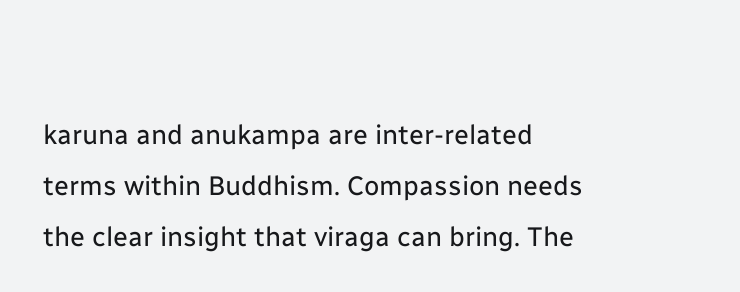karuna and anukampa are inter-related terms within Buddhism. Compassion needs the clear insight that viraga can bring. The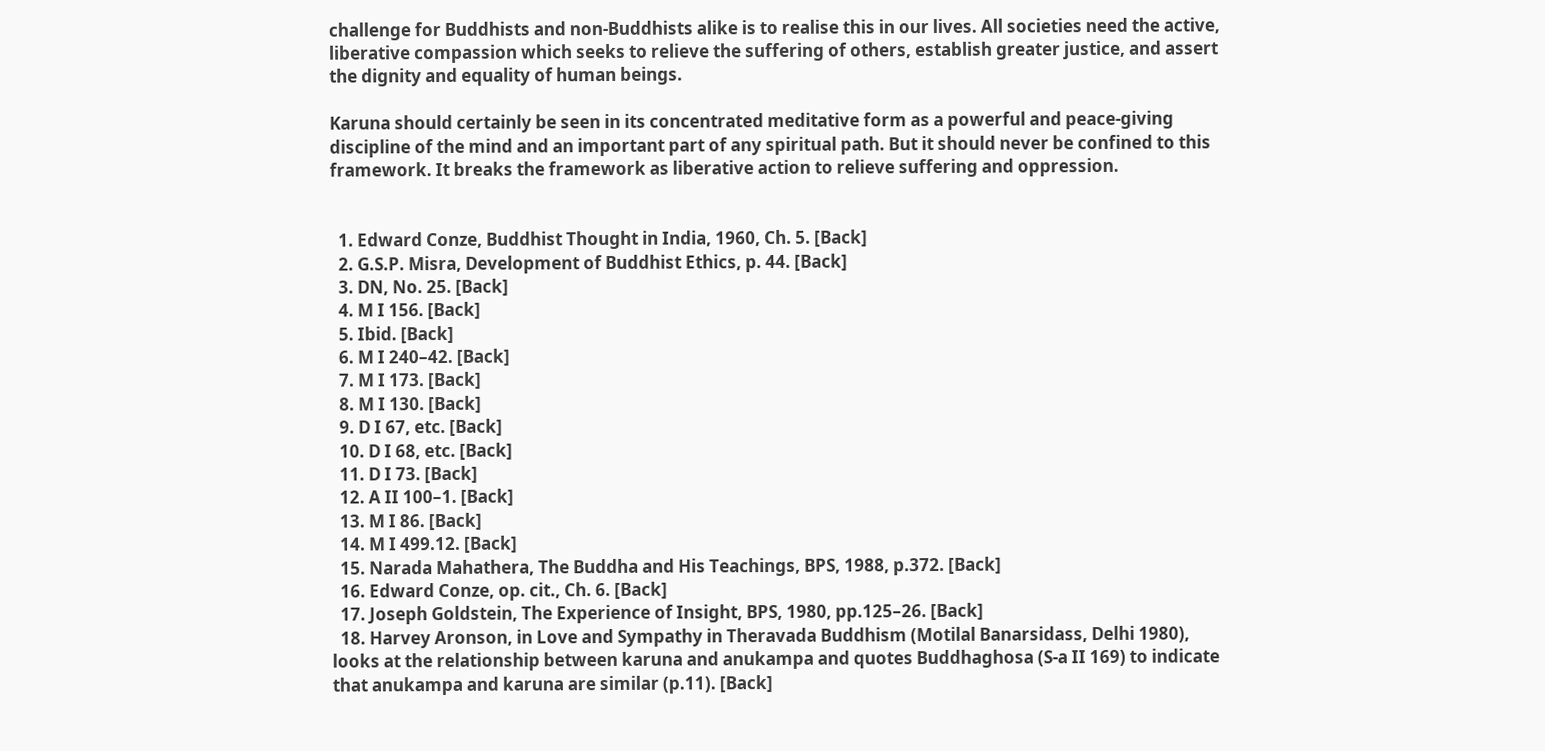challenge for Buddhists and non-Buddhists alike is to realise this in our lives. All societies need the active, liberative compassion which seeks to relieve the suffering of others, establish greater justice, and assert the dignity and equality of human beings.

Karuna should certainly be seen in its concentrated meditative form as a powerful and peace-giving discipline of the mind and an important part of any spiritual path. But it should never be confined to this framework. It breaks the framework as liberative action to relieve suffering and oppression.


  1. Edward Conze, Buddhist Thought in India, 1960, Ch. 5. [Back]
  2. G.S.P. Misra, Development of Buddhist Ethics, p. 44. [Back]
  3. DN, No. 25. [Back]
  4. M I 156. [Back]
  5. Ibid. [Back]
  6. M I 240–42. [Back]
  7. M I 173. [Back]
  8. M I 130. [Back]
  9. D I 67, etc. [Back]
  10. D I 68, etc. [Back]
  11. D I 73. [Back]
  12. A II 100–1. [Back]
  13. M I 86. [Back]
  14. M I 499.12. [Back]
  15. Narada Mahathera, The Buddha and His Teachings, BPS, 1988, p.372. [Back]
  16. Edward Conze, op. cit., Ch. 6. [Back]
  17. Joseph Goldstein, The Experience of Insight, BPS, 1980, pp.125–26. [Back]
  18. Harvey Aronson, in Love and Sympathy in Theravada Buddhism (Motilal Banarsidass, Delhi 1980), looks at the relationship between karuna and anukampa and quotes Buddhaghosa (S-a II 169) to indicate that anukampa and karuna are similar (p.11). [Back]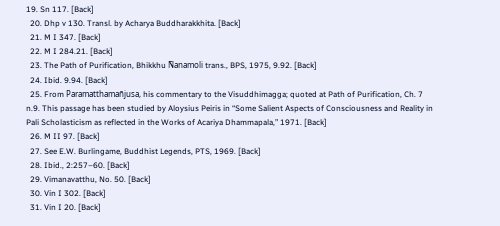19. Sn 117. [Back]
  20. Dhp v 130. Transl. by Acharya Buddharakkhita. [Back]
  21. M I 347. [Back]
  22. M I 284.21. [Back]
  23. The Path of Purification, Bhikkhu Ñanamoli trans., BPS, 1975, 9.92. [Back]
  24. Ibid. 9.94. [Back]
  25. From Paramatthamañjusa, his commentary to the Visuddhimagga; quoted at Path of Purification, Ch. 7 n.9. This passage has been studied by Aloysius Peiris in “Some Salient Aspects of Consciousness and Reality in Pali Scholasticism as reflected in the Works of Acariya Dhammapala,” 1971. [Back]
  26. M II 97. [Back]
  27. See E.W. Burlingame, Buddhist Legends, PTS, 1969. [Back]
  28. Ibid., 2:257–60. [Back]
  29. Vimanavatthu, No. 50. [Back]
  30. Vin I 302. [Back]
  31. Vin I 20. [Back]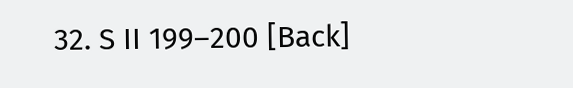32. S II 199–200 [Back]